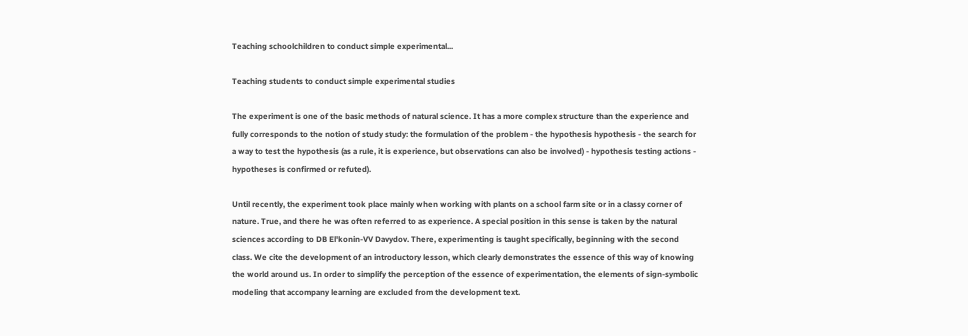Teaching schoolchildren to conduct simple experimental...

Teaching students to conduct simple experimental studies

The experiment is one of the basic methods of natural science. It has a more complex structure than the experience and fully corresponds to the notion of study study: the formulation of the problem - the hypothesis hypothesis - the search for a way to test the hypothesis (as a rule, it is experience, but observations can also be involved) - hypothesis testing actions - hypotheses is confirmed or refuted).

Until recently, the experiment took place mainly when working with plants on a school farm site or in a classy corner of nature. True, and there he was often referred to as experience. A special position in this sense is taken by the natural sciences according to DB El'konin-VV Davydov. There, experimenting is taught specifically, beginning with the second class. We cite the development of an introductory lesson, which clearly demonstrates the essence of this way of knowing the world around us. In order to simplify the perception of the essence of experimentation, the elements of sign-symbolic modeling that accompany learning are excluded from the development text.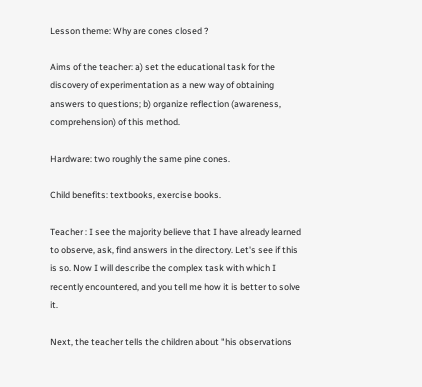Lesson theme: Why are cones closed ?

Aims of the teacher: a) set the educational task for the discovery of experimentation as a new way of obtaining answers to questions; b) organize reflection (awareness, comprehension) of this method.

Hardware: two roughly the same pine cones.

Child benefits: textbooks, exercise books.

Teacher : I see the majority believe that I have already learned to observe, ask, find answers in the directory. Let's see if this is so. Now I will describe the complex task with which I recently encountered, and you tell me how it is better to solve it.

Next, the teacher tells the children about "his observations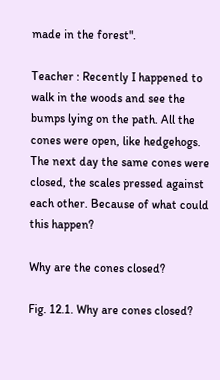made in the forest".

Teacher : Recently I happened to walk in the woods and see the bumps lying on the path. All the cones were open, like hedgehogs. The next day the same cones were closed, the scales pressed against each other. Because of what could this happen?

Why are the cones closed?

Fig. 12.1. Why are cones closed?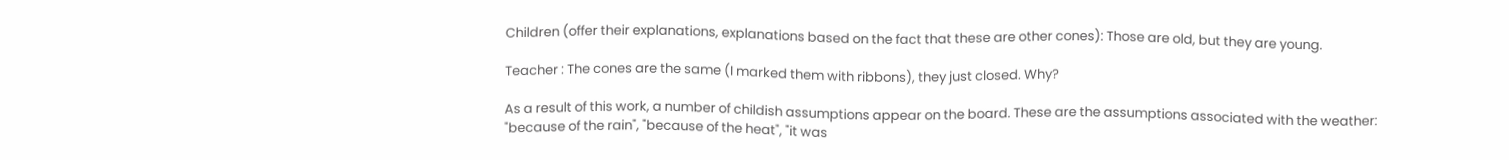Children (offer their explanations, explanations based on the fact that these are other cones): Those are old, but they are young.

Teacher : The cones are the same (I marked them with ribbons), they just closed. Why?

As a result of this work, a number of childish assumptions appear on the board. These are the assumptions associated with the weather: "because of the rain", "because of the heat", "it was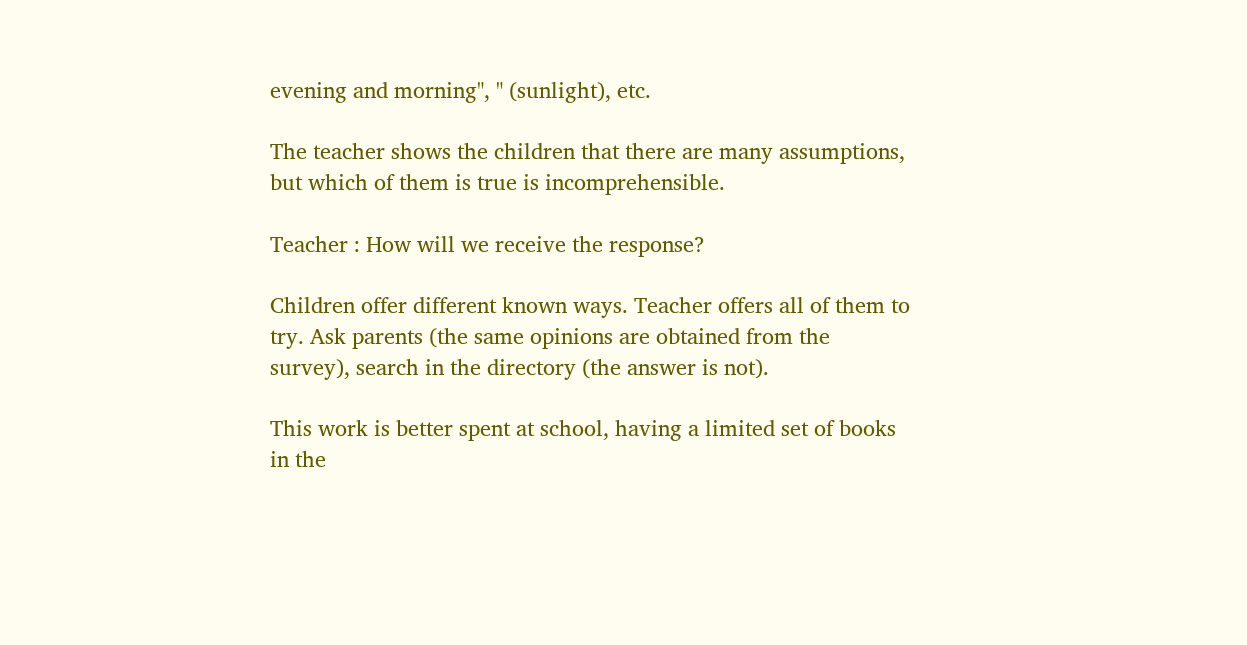evening and morning", " (sunlight), etc.

The teacher shows the children that there are many assumptions, but which of them is true is incomprehensible.

Teacher : How will we receive the response?

Children offer different known ways. Teacher offers all of them to try. Ask parents (the same opinions are obtained from the survey), search in the directory (the answer is not).

This work is better spent at school, having a limited set of books in the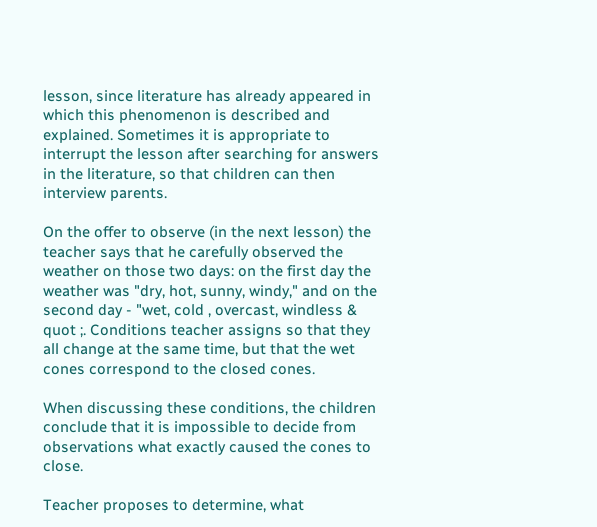lesson, since literature has already appeared in which this phenomenon is described and explained. Sometimes it is appropriate to interrupt the lesson after searching for answers in the literature, so that children can then interview parents.

On the offer to observe (in the next lesson) the teacher says that he carefully observed the weather on those two days: on the first day the weather was "dry, hot, sunny, windy," and on the second day - "wet, cold , overcast, windless & quot ;. Conditions teacher assigns so that they all change at the same time, but that the wet cones correspond to the closed cones.

When discussing these conditions, the children conclude that it is impossible to decide from observations what exactly caused the cones to close.

Teacher proposes to determine, what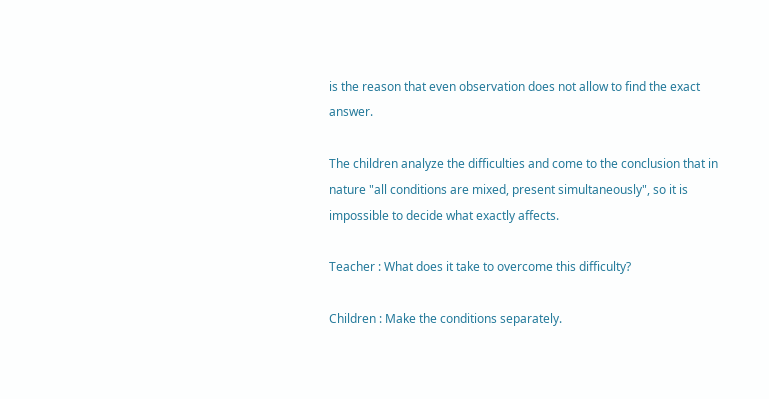is the reason that even observation does not allow to find the exact answer.

The children analyze the difficulties and come to the conclusion that in nature "all conditions are mixed, present simultaneously", so it is impossible to decide what exactly affects.

Teacher : What does it take to overcome this difficulty?

Children : Make the conditions separately.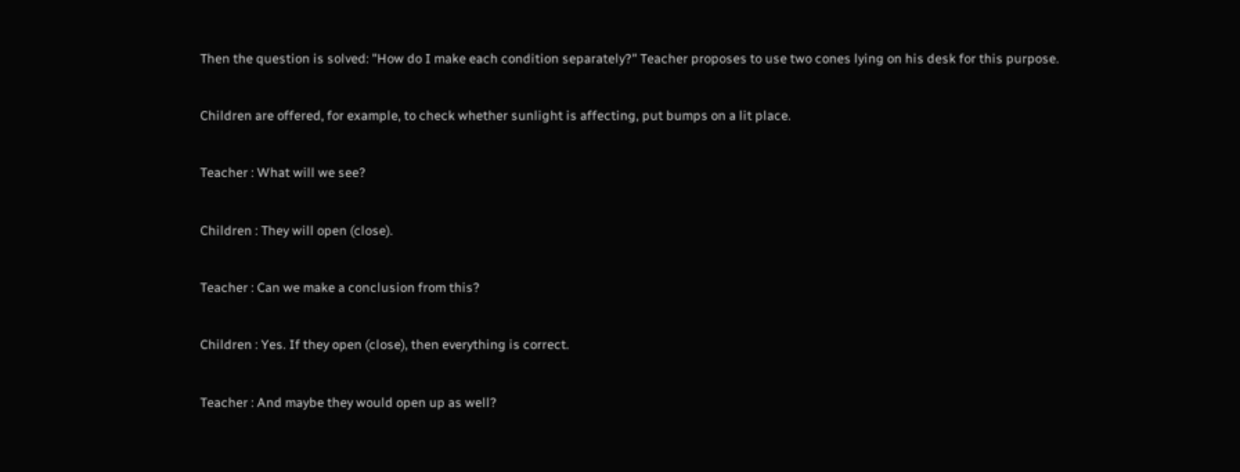Then the question is solved: "How do I make each condition separately?" Teacher proposes to use two cones lying on his desk for this purpose.

Children are offered, for example, to check whether sunlight is affecting, put bumps on a lit place.

Teacher : What will we see?

Children : They will open (close).

Teacher : Can we make a conclusion from this?

Children : Yes. If they open (close), then everything is correct.

Teacher : And maybe they would open up as well?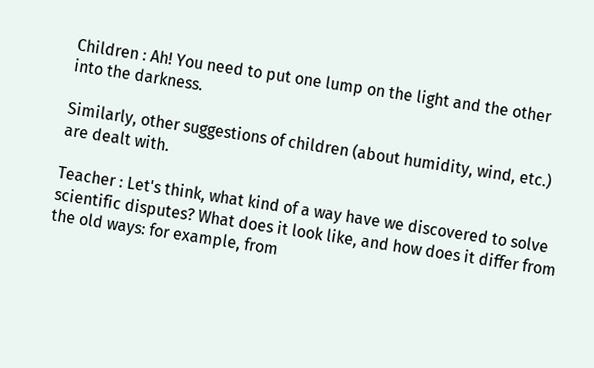Children : Ah! You need to put one lump on the light and the other into the darkness.

Similarly, other suggestions of children (about humidity, wind, etc.) are dealt with.

Teacher : Let's think, what kind of a way have we discovered to solve scientific disputes? What does it look like, and how does it differ from the old ways: for example, from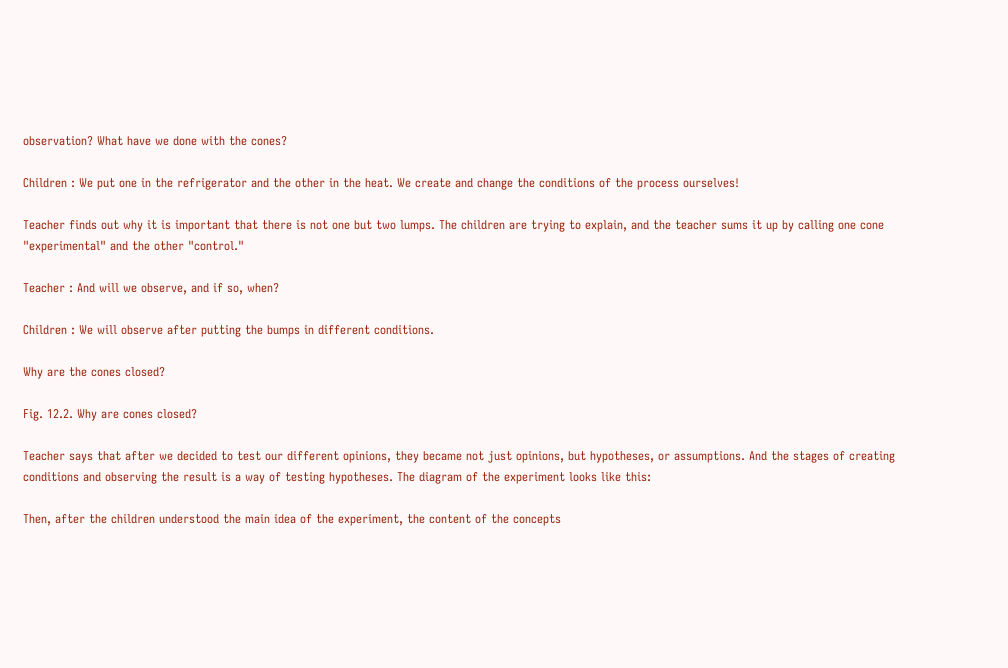observation? What have we done with the cones?

Children : We put one in the refrigerator and the other in the heat. We create and change the conditions of the process ourselves!

Teacher finds out why it is important that there is not one but two lumps. The children are trying to explain, and the teacher sums it up by calling one cone "experimental" and the other "control."

Teacher : And will we observe, and if so, when?

Children : We will observe after putting the bumps in different conditions.

Why are the cones closed?

Fig. 12.2. Why are cones closed?

Teacher says that after we decided to test our different opinions, they became not just opinions, but hypotheses, or assumptions. And the stages of creating conditions and observing the result is a way of testing hypotheses. The diagram of the experiment looks like this:

Then, after the children understood the main idea of the experiment, the content of the concepts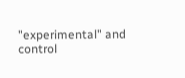"experimental" and control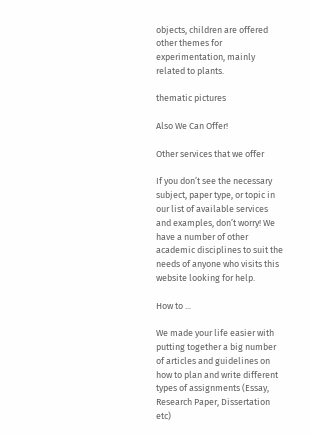objects, children are offered other themes for experimentation, mainly related to plants.

thematic pictures

Also We Can Offer!

Other services that we offer

If you don’t see the necessary subject, paper type, or topic in our list of available services and examples, don’t worry! We have a number of other academic disciplines to suit the needs of anyone who visits this website looking for help.

How to ...

We made your life easier with putting together a big number of articles and guidelines on how to plan and write different types of assignments (Essay, Research Paper, Dissertation etc)